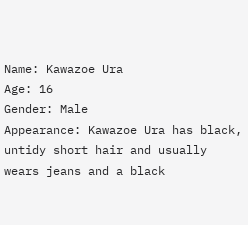Name: Kawazoe Ura
Age: 16
Gender: Male
Appearance: Kawazoe Ura has black, untidy short hair and usually wears jeans and a black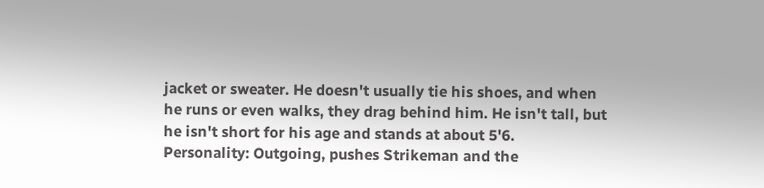jacket or sweater. He doesn't usually tie his shoes, and when he runs or even walks, they drag behind him. He isn't tall, but he isn't short for his age and stands at about 5'6.
Personality: Outgoing, pushes Strikeman and the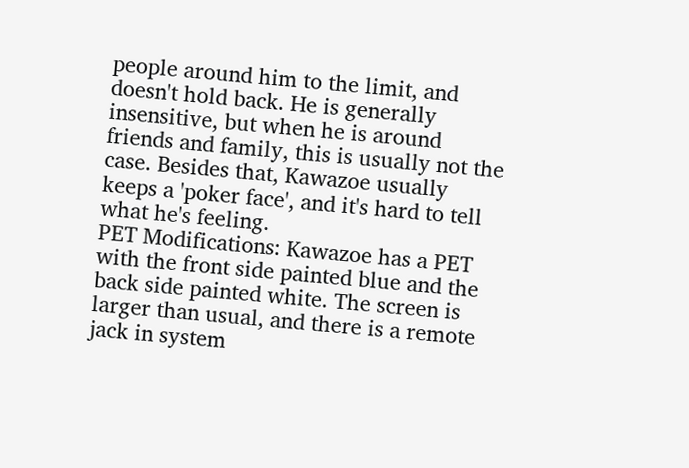people around him to the limit, and doesn't hold back. He is generally insensitive, but when he is around friends and family, this is usually not the case. Besides that, Kawazoe usually keeps a 'poker face', and it's hard to tell what he's feeling.
PET Modifications: Kawazoe has a PET with the front side painted blue and the back side painted white. The screen is larger than usual, and there is a remote jack in system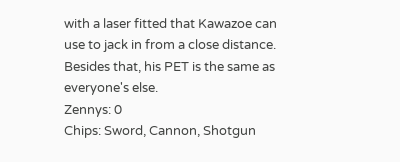with a laser fitted that Kawazoe can use to jack in from a close distance. Besides that, his PET is the same as everyone's else.
Zennys: 0
Chips: Sword, Cannon, Shotgun